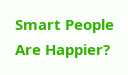Smart People Are Happier?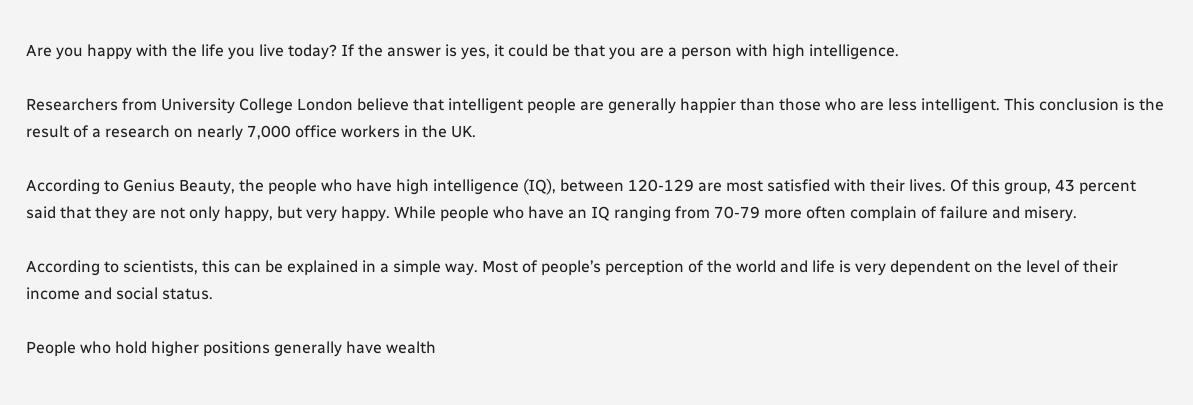Are you happy with the life you live today? If the answer is yes, it could be that you are a person with high intelligence.

Researchers from University College London believe that intelligent people are generally happier than those who are less intelligent. This conclusion is the result of a research on nearly 7,000 office workers in the UK.

According to Genius Beauty, the people who have high intelligence (IQ), between 120-129 are most satisfied with their lives. Of this group, 43 percent said that they are not only happy, but very happy. While people who have an IQ ranging from 70-79 more often complain of failure and misery.

According to scientists, this can be explained in a simple way. Most of people’s perception of the world and life is very dependent on the level of their income and social status.

People who hold higher positions generally have wealth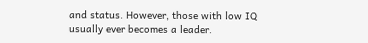and status. However, those with low IQ usually ever becomes a leader.